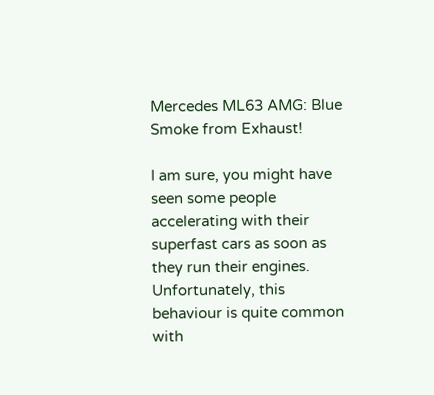Mercedes ML63 AMG: Blue Smoke from Exhaust!

I am sure, you might have seen some people accelerating with their superfast cars as soon as they run their engines. Unfortunately, this behaviour is quite common with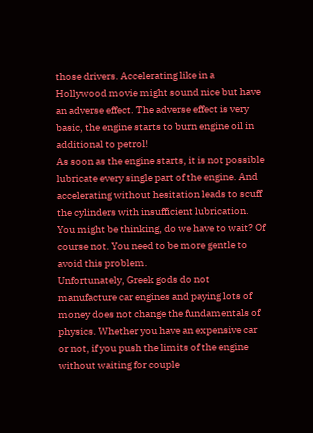those drivers. Accelerating like in a Hollywood movie might sound nice but have an adverse effect. The adverse effect is very basic, the engine starts to burn engine oil in additional to petrol!
As soon as the engine starts, it is not possible lubricate every single part of the engine. And accelerating without hesitation leads to scuff the cylinders with insufficient lubrication. You might be thinking, do we have to wait? Of course not. You need to be more gentle to avoid this problem.
Unfortunately, Greek gods do not manufacture car engines and paying lots of money does not change the fundamentals of physics. Whether you have an expensive car or not, if you push the limits of the engine without waiting for couple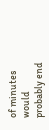of minutes would probably end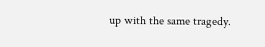up with the same tragedy.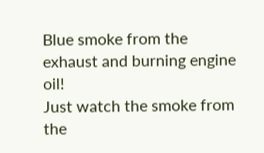Blue smoke from the exhaust and burning engine oil!
Just watch the smoke from the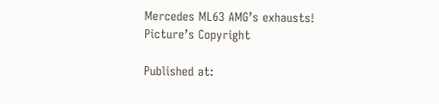Mercedes ML63 AMG’s exhausts!
Picture’s Copyright

Published at: